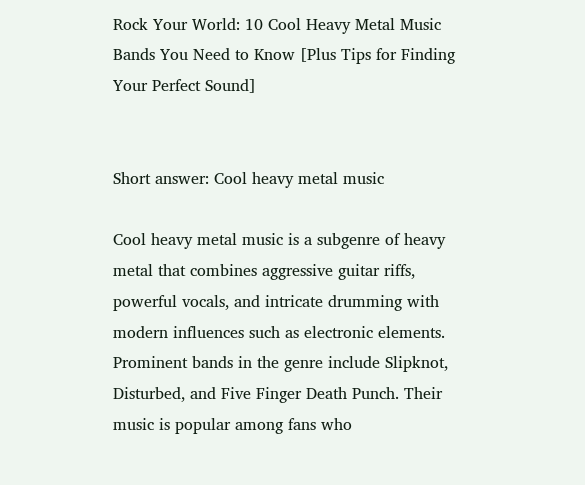Rock Your World: 10 Cool Heavy Metal Music Bands You Need to Know [Plus Tips for Finding Your Perfect Sound]


Short answer: Cool heavy metal music

Cool heavy metal music is a subgenre of heavy metal that combines aggressive guitar riffs, powerful vocals, and intricate drumming with modern influences such as electronic elements. Prominent bands in the genre include Slipknot, Disturbed, and Five Finger Death Punch. Their music is popular among fans who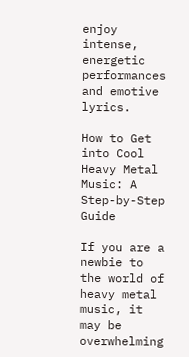enjoy intense, energetic performances and emotive lyrics.

How to Get into Cool Heavy Metal Music: A Step-by-Step Guide

If you are a newbie to the world of heavy metal music, it may be overwhelming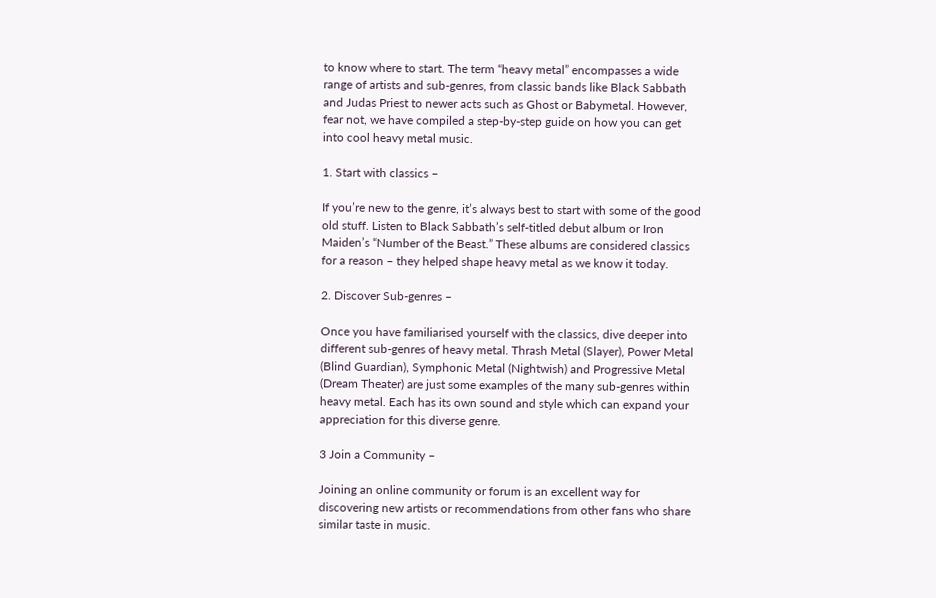to know where to start. The term “heavy metal” encompasses a wide range of artists and sub-genres, from classic bands like Black Sabbath and Judas Priest to newer acts such as Ghost or Babymetal. However, fear not, we have compiled a step-by-step guide on how you can get into cool heavy metal music.

1. Start with classics –

If you’re new to the genre, it’s always best to start with some of the good old stuff. Listen to Black Sabbath’s self-titled debut album or Iron Maiden’s “Number of the Beast.” These albums are considered classics for a reason – they helped shape heavy metal as we know it today.

2. Discover Sub-genres –

Once you have familiarised yourself with the classics, dive deeper into different sub-genres of heavy metal. Thrash Metal (Slayer), Power Metal (Blind Guardian), Symphonic Metal (Nightwish) and Progressive Metal (Dream Theater) are just some examples of the many sub-genres within heavy metal. Each has its own sound and style which can expand your appreciation for this diverse genre.

3 Join a Community –

Joining an online community or forum is an excellent way for discovering new artists or recommendations from other fans who share similar taste in music.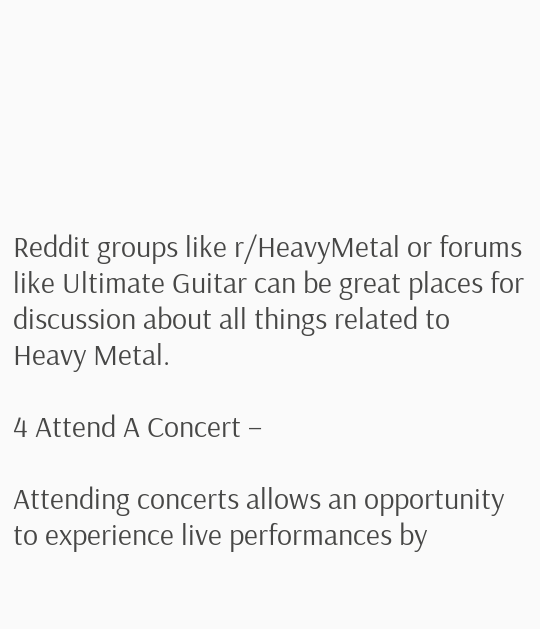Reddit groups like r/HeavyMetal or forums like Ultimate Guitar can be great places for discussion about all things related to Heavy Metal.

4 Attend A Concert –

Attending concerts allows an opportunity to experience live performances by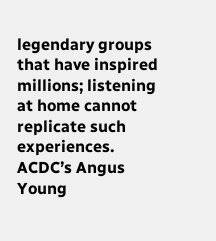legendary groups that have inspired millions; listening at home cannot replicate such experiences. ACDC’s Angus Young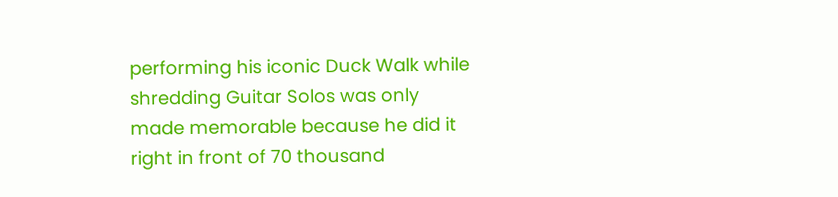performing his iconic Duck Walk while shredding Guitar Solos was only made memorable because he did it right in front of 70 thousand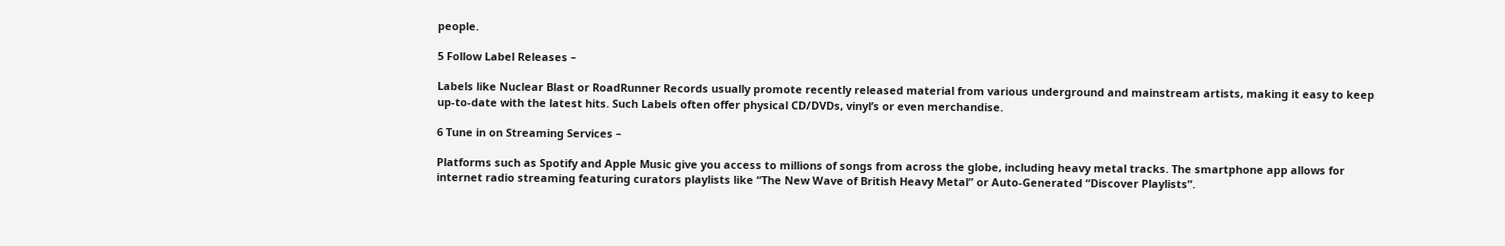people.

5 Follow Label Releases –

Labels like Nuclear Blast or RoadRunner Records usually promote recently released material from various underground and mainstream artists, making it easy to keep up-to-date with the latest hits. Such Labels often offer physical CD/DVDs, vinyl’s or even merchandise.

6 Tune in on Streaming Services –

Platforms such as Spotify and Apple Music give you access to millions of songs from across the globe, including heavy metal tracks. The smartphone app allows for internet radio streaming featuring curators playlists like “The New Wave of British Heavy Metal” or Auto-Generated “Discover Playlists”.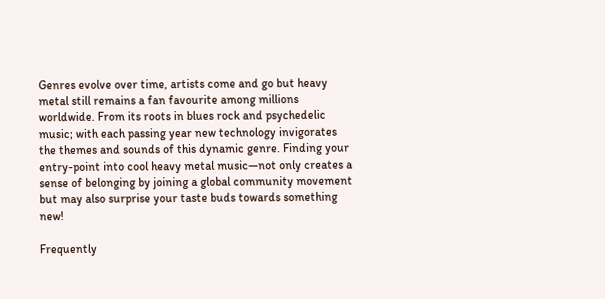Genres evolve over time, artists come and go but heavy metal still remains a fan favourite among millions worldwide. From its roots in blues rock and psychedelic music; with each passing year new technology invigorates the themes and sounds of this dynamic genre. Finding your entry-point into cool heavy metal music—not only creates a sense of belonging by joining a global community movement but may also surprise your taste buds towards something new!

Frequently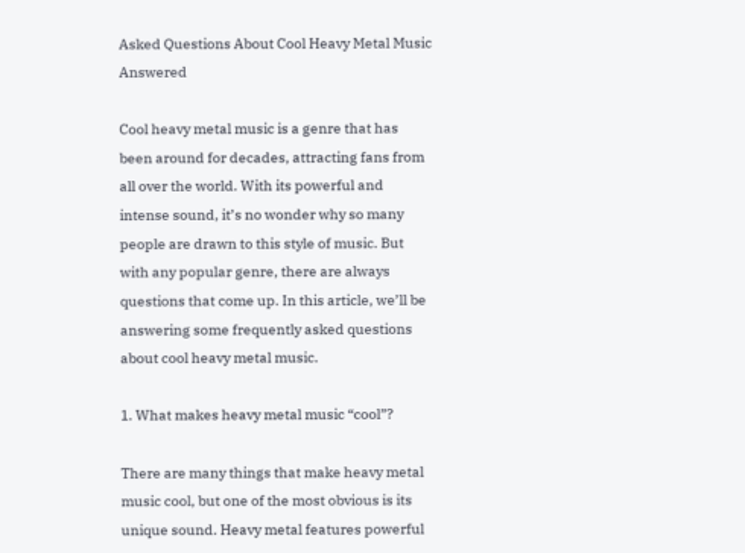Asked Questions About Cool Heavy Metal Music Answered

Cool heavy metal music is a genre that has been around for decades, attracting fans from all over the world. With its powerful and intense sound, it’s no wonder why so many people are drawn to this style of music. But with any popular genre, there are always questions that come up. In this article, we’ll be answering some frequently asked questions about cool heavy metal music.

1. What makes heavy metal music “cool”?

There are many things that make heavy metal music cool, but one of the most obvious is its unique sound. Heavy metal features powerful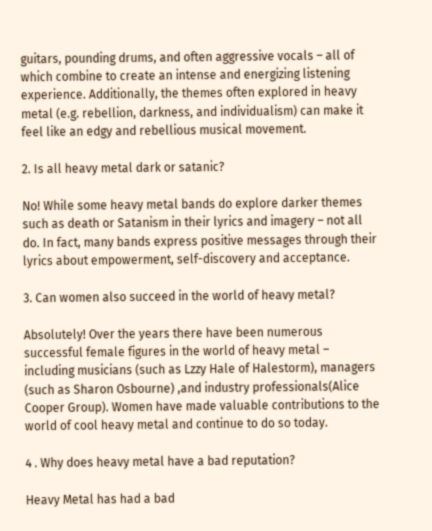guitars, pounding drums, and often aggressive vocals – all of which combine to create an intense and energizing listening experience. Additionally, the themes often explored in heavy metal (e.g. rebellion, darkness, and individualism) can make it feel like an edgy and rebellious musical movement.

2. Is all heavy metal dark or satanic?

No! While some heavy metal bands do explore darker themes such as death or Satanism in their lyrics and imagery – not all do. In fact, many bands express positive messages through their lyrics about empowerment, self-discovery and acceptance.

3. Can women also succeed in the world of heavy metal?

Absolutely! Over the years there have been numerous successful female figures in the world of heavy metal – including musicians (such as Lzzy Hale of Halestorm), managers (such as Sharon Osbourne) ,and industry professionals(Alice Cooper Group). Women have made valuable contributions to the world of cool heavy metal and continue to do so today.

4 . Why does heavy metal have a bad reputation?

Heavy Metal has had a bad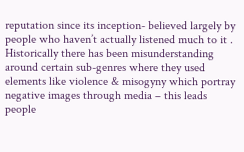reputation since its inception- believed largely by people who haven’t actually listened much to it . Historically there has been misunderstanding around certain sub-genres where they used elements like violence & misogyny which portray negative images through media – this leads people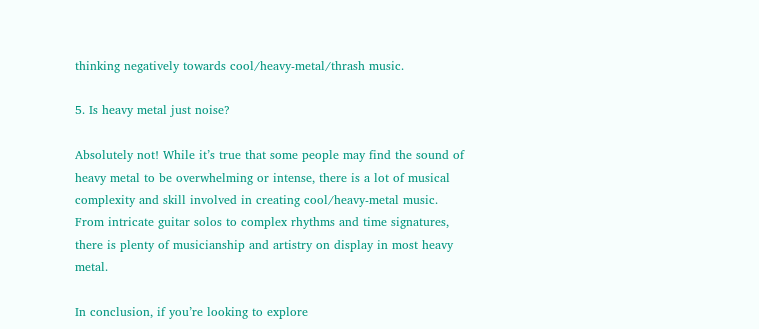thinking negatively towards cool/heavy-metal/thrash music.

5. Is heavy metal just noise?

Absolutely not! While it’s true that some people may find the sound of heavy metal to be overwhelming or intense, there is a lot of musical complexity and skill involved in creating cool/heavy-metal music. From intricate guitar solos to complex rhythms and time signatures, there is plenty of musicianship and artistry on display in most heavy metal.

In conclusion, if you’re looking to explore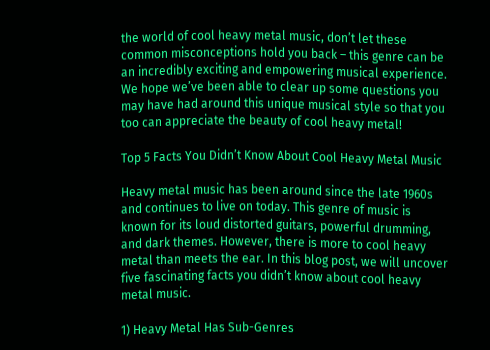the world of cool heavy metal music, don’t let these common misconceptions hold you back – this genre can be an incredibly exciting and empowering musical experience. We hope we’ve been able to clear up some questions you may have had around this unique musical style so that you too can appreciate the beauty of cool heavy metal!

Top 5 Facts You Didn’t Know About Cool Heavy Metal Music

Heavy metal music has been around since the late 1960s and continues to live on today. This genre of music is known for its loud distorted guitars, powerful drumming, and dark themes. However, there is more to cool heavy metal than meets the ear. In this blog post, we will uncover five fascinating facts you didn’t know about cool heavy metal music.

1) Heavy Metal Has Sub-Genres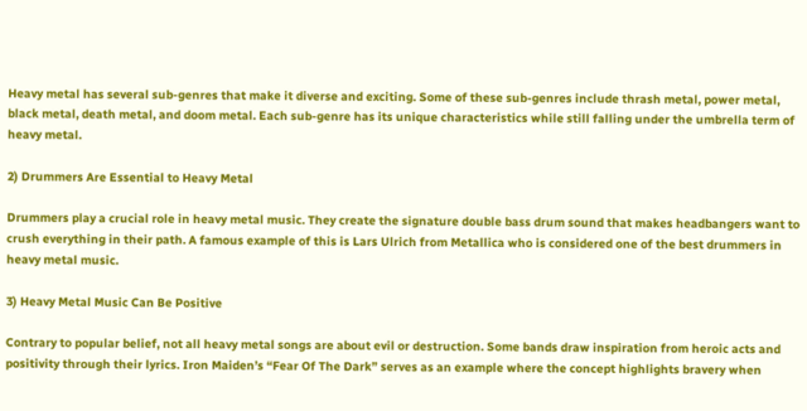Heavy metal has several sub-genres that make it diverse and exciting. Some of these sub-genres include thrash metal, power metal, black metal, death metal, and doom metal. Each sub-genre has its unique characteristics while still falling under the umbrella term of heavy metal.

2) Drummers Are Essential to Heavy Metal

Drummers play a crucial role in heavy metal music. They create the signature double bass drum sound that makes headbangers want to crush everything in their path. A famous example of this is Lars Ulrich from Metallica who is considered one of the best drummers in heavy metal music.

3) Heavy Metal Music Can Be Positive

Contrary to popular belief, not all heavy metal songs are about evil or destruction. Some bands draw inspiration from heroic acts and positivity through their lyrics. Iron Maiden’s “Fear Of The Dark” serves as an example where the concept highlights bravery when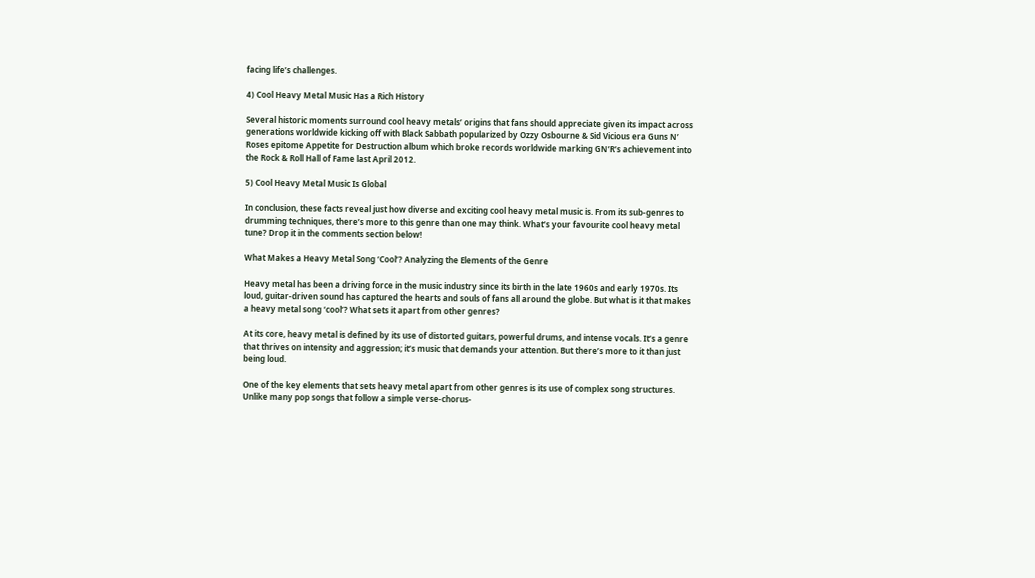facing life’s challenges.

4) Cool Heavy Metal Music Has a Rich History

Several historic moments surround cool heavy metals’ origins that fans should appreciate given its impact across generations worldwide kicking off with Black Sabbath popularized by Ozzy Osbourne & Sid Vicious era Guns N’ Roses epitome Appetite for Destruction album which broke records worldwide marking GN’R’s achievement into the Rock & Roll Hall of Fame last April 2012.

5) Cool Heavy Metal Music Is Global

In conclusion, these facts reveal just how diverse and exciting cool heavy metal music is. From its sub-genres to drumming techniques, there’s more to this genre than one may think. What’s your favourite cool heavy metal tune? Drop it in the comments section below!

What Makes a Heavy Metal Song ‘Cool’? Analyzing the Elements of the Genre

Heavy metal has been a driving force in the music industry since its birth in the late 1960s and early 1970s. Its loud, guitar-driven sound has captured the hearts and souls of fans all around the globe. But what is it that makes a heavy metal song ‘cool’? What sets it apart from other genres?

At its core, heavy metal is defined by its use of distorted guitars, powerful drums, and intense vocals. It’s a genre that thrives on intensity and aggression; it’s music that demands your attention. But there’s more to it than just being loud.

One of the key elements that sets heavy metal apart from other genres is its use of complex song structures. Unlike many pop songs that follow a simple verse-chorus-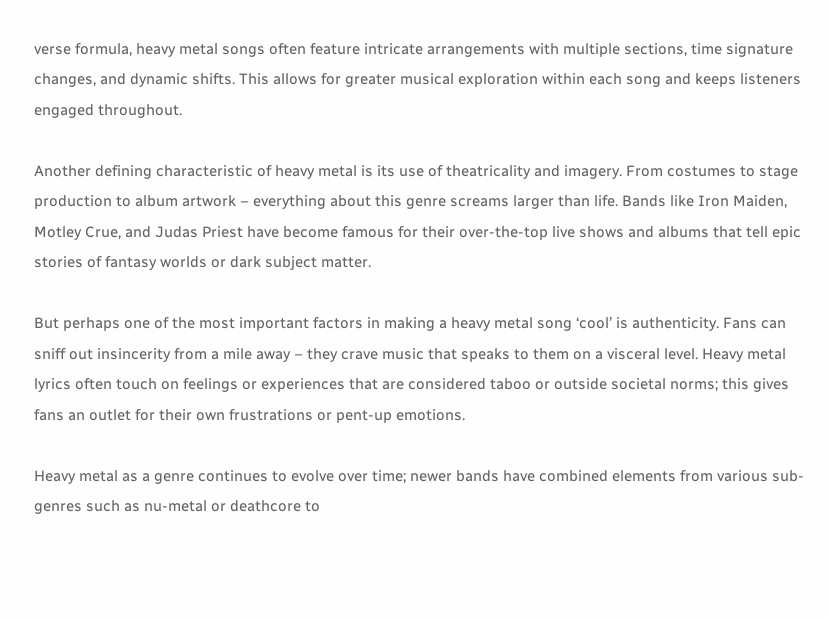verse formula, heavy metal songs often feature intricate arrangements with multiple sections, time signature changes, and dynamic shifts. This allows for greater musical exploration within each song and keeps listeners engaged throughout.

Another defining characteristic of heavy metal is its use of theatricality and imagery. From costumes to stage production to album artwork – everything about this genre screams larger than life. Bands like Iron Maiden, Motley Crue, and Judas Priest have become famous for their over-the-top live shows and albums that tell epic stories of fantasy worlds or dark subject matter.

But perhaps one of the most important factors in making a heavy metal song ‘cool’ is authenticity. Fans can sniff out insincerity from a mile away – they crave music that speaks to them on a visceral level. Heavy metal lyrics often touch on feelings or experiences that are considered taboo or outside societal norms; this gives fans an outlet for their own frustrations or pent-up emotions.

Heavy metal as a genre continues to evolve over time; newer bands have combined elements from various sub-genres such as nu-metal or deathcore to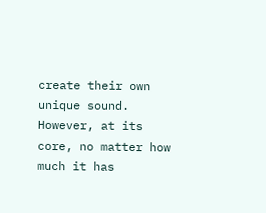create their own unique sound. However, at its core, no matter how much it has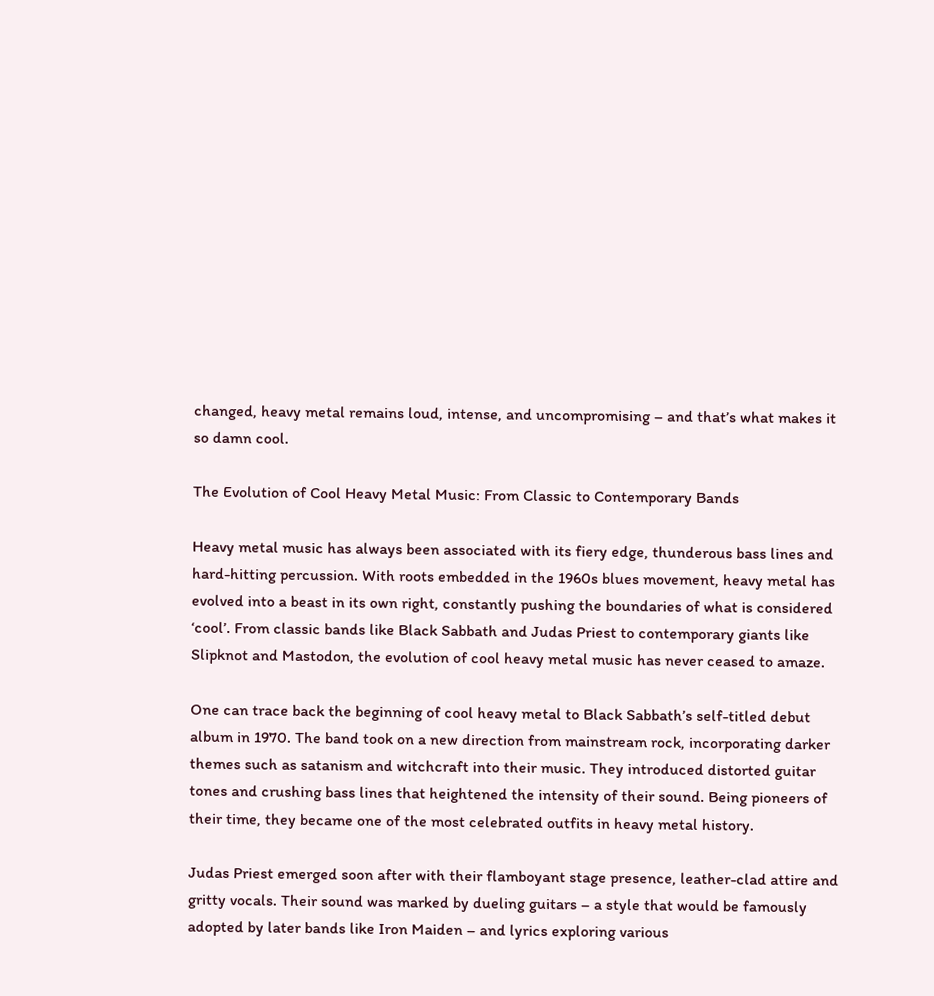changed, heavy metal remains loud, intense, and uncompromising – and that’s what makes it so damn cool.

The Evolution of Cool Heavy Metal Music: From Classic to Contemporary Bands

Heavy metal music has always been associated with its fiery edge, thunderous bass lines and hard-hitting percussion. With roots embedded in the 1960s blues movement, heavy metal has evolved into a beast in its own right, constantly pushing the boundaries of what is considered ‘cool’. From classic bands like Black Sabbath and Judas Priest to contemporary giants like Slipknot and Mastodon, the evolution of cool heavy metal music has never ceased to amaze.

One can trace back the beginning of cool heavy metal to Black Sabbath’s self-titled debut album in 1970. The band took on a new direction from mainstream rock, incorporating darker themes such as satanism and witchcraft into their music. They introduced distorted guitar tones and crushing bass lines that heightened the intensity of their sound. Being pioneers of their time, they became one of the most celebrated outfits in heavy metal history.

Judas Priest emerged soon after with their flamboyant stage presence, leather-clad attire and gritty vocals. Their sound was marked by dueling guitars – a style that would be famously adopted by later bands like Iron Maiden – and lyrics exploring various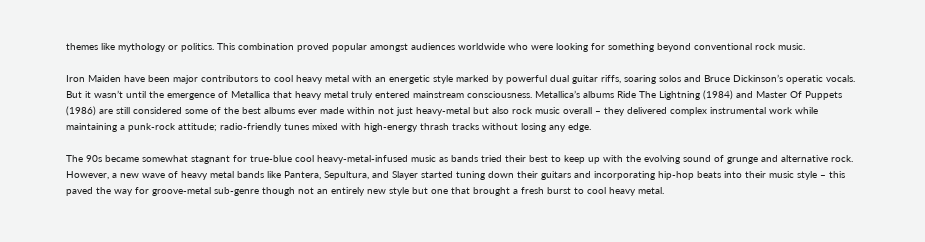themes like mythology or politics. This combination proved popular amongst audiences worldwide who were looking for something beyond conventional rock music.

Iron Maiden have been major contributors to cool heavy metal with an energetic style marked by powerful dual guitar riffs, soaring solos and Bruce Dickinson’s operatic vocals. But it wasn’t until the emergence of Metallica that heavy metal truly entered mainstream consciousness. Metallica’s albums Ride The Lightning (1984) and Master Of Puppets (1986) are still considered some of the best albums ever made within not just heavy-metal but also rock music overall – they delivered complex instrumental work while maintaining a punk-rock attitude; radio-friendly tunes mixed with high-energy thrash tracks without losing any edge.

The 90s became somewhat stagnant for true-blue cool heavy-metal-infused music as bands tried their best to keep up with the evolving sound of grunge and alternative rock. However, a new wave of heavy metal bands like Pantera, Sepultura, and Slayer started tuning down their guitars and incorporating hip-hop beats into their music style – this paved the way for groove-metal sub-genre though not an entirely new style but one that brought a fresh burst to cool heavy metal.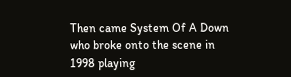Then came System Of A Down who broke onto the scene in 1998 playing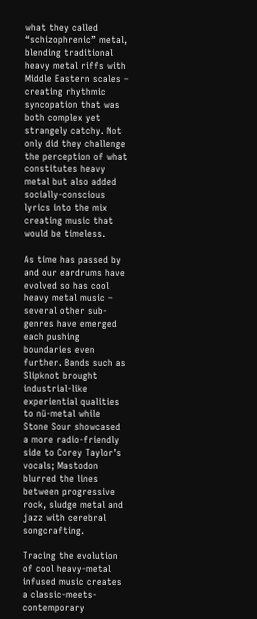what they called “schizophrenic” metal, blending traditional heavy metal riffs with Middle Eastern scales – creating rhythmic syncopation that was both complex yet strangely catchy. Not only did they challenge the perception of what constitutes heavy metal but also added socially-conscious lyrics into the mix creating music that would be timeless.

As time has passed by and our eardrums have evolved so has cool heavy metal music – several other sub-genres have emerged each pushing boundaries even further. Bands such as Slipknot brought industrial-like experiential qualities to nü-metal while Stone Sour showcased a more radio-friendly side to Corey Taylor’s vocals; Mastodon blurred the lines between progressive rock, sludge metal and jazz with cerebral songcrafting.

Tracing the evolution of cool heavy-metal infused music creates a classic-meets-contemporary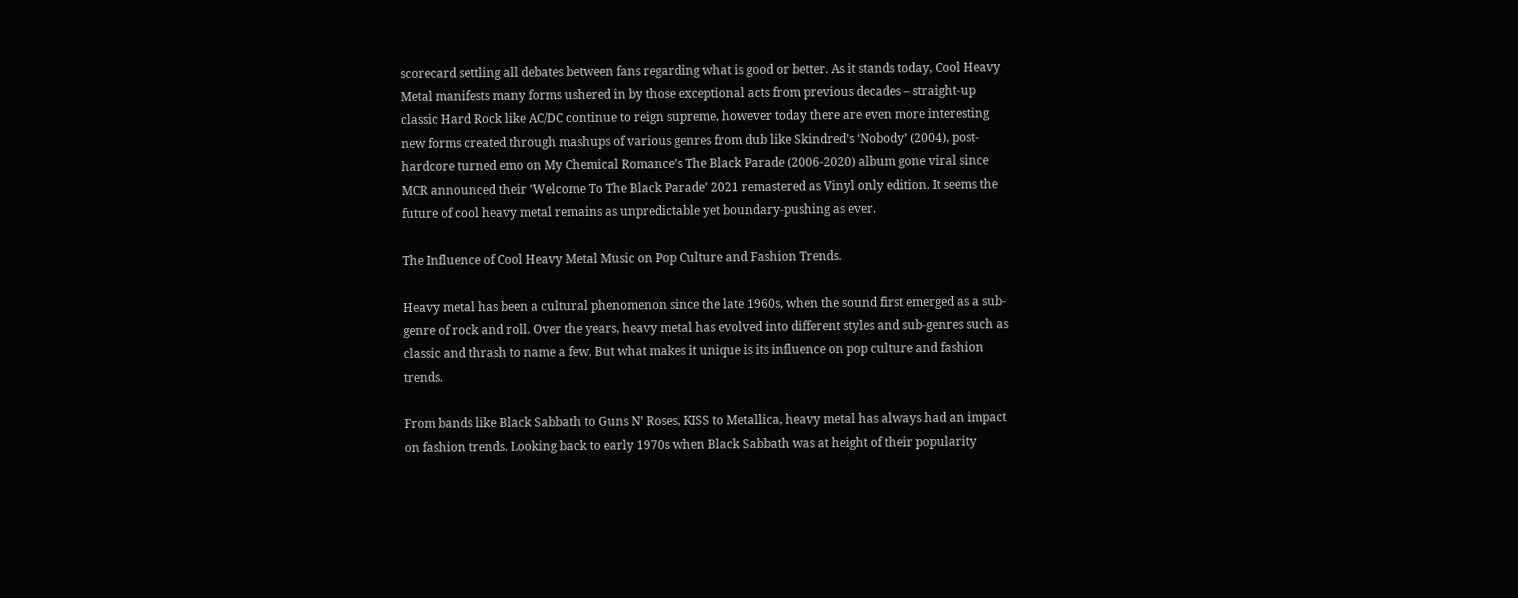scorecard settling all debates between fans regarding what is good or better. As it stands today, Cool Heavy Metal manifests many forms ushered in by those exceptional acts from previous decades – straight-up classic Hard Rock like AC/DC continue to reign supreme, however today there are even more interesting new forms created through mashups of various genres from dub like Skindred’s ‘Nobody’ (2004), post-hardcore turned emo on My Chemical Romance’s The Black Parade (2006-2020) album gone viral since MCR announced their ‘Welcome To The Black Parade’ 2021 remastered as Vinyl only edition. It seems the future of cool heavy metal remains as unpredictable yet boundary-pushing as ever.

The Influence of Cool Heavy Metal Music on Pop Culture and Fashion Trends.

Heavy metal has been a cultural phenomenon since the late 1960s, when the sound first emerged as a sub-genre of rock and roll. Over the years, heavy metal has evolved into different styles and sub-genres such as classic and thrash to name a few. But what makes it unique is its influence on pop culture and fashion trends.

From bands like Black Sabbath to Guns N’ Roses, KISS to Metallica, heavy metal has always had an impact on fashion trends. Looking back to early 1970s when Black Sabbath was at height of their popularity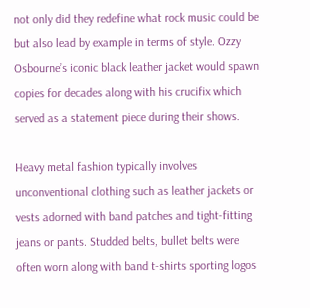not only did they redefine what rock music could be but also lead by example in terms of style. Ozzy Osbourne’s iconic black leather jacket would spawn copies for decades along with his crucifix which served as a statement piece during their shows.

Heavy metal fashion typically involves unconventional clothing such as leather jackets or vests adorned with band patches and tight-fitting jeans or pants. Studded belts, bullet belts were often worn along with band t-shirts sporting logos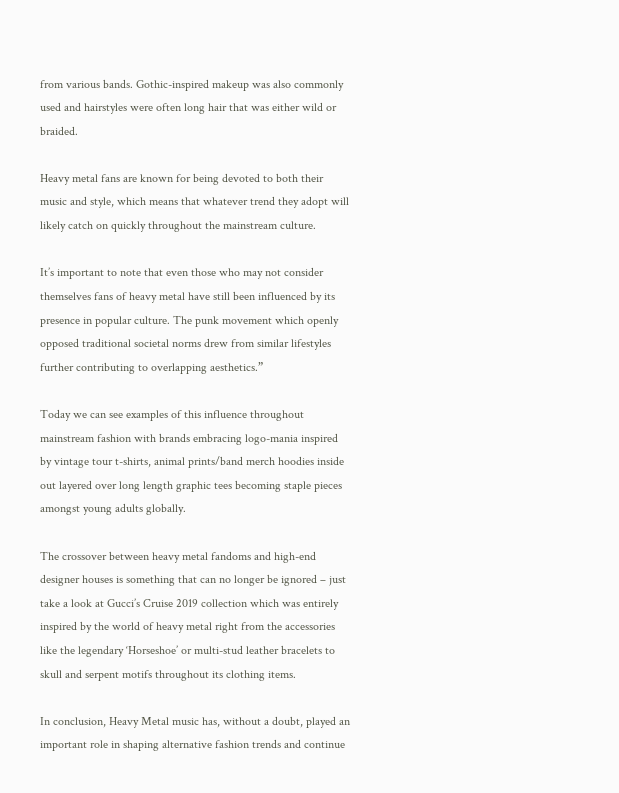from various bands. Gothic-inspired makeup was also commonly used and hairstyles were often long hair that was either wild or braided.

Heavy metal fans are known for being devoted to both their music and style, which means that whatever trend they adopt will likely catch on quickly throughout the mainstream culture.

It’s important to note that even those who may not consider themselves fans of heavy metal have still been influenced by its presence in popular culture. The punk movement which openly opposed traditional societal norms drew from similar lifestyles further contributing to overlapping aesthetics.”

Today we can see examples of this influence throughout mainstream fashion with brands embracing logo-mania inspired by vintage tour t-shirts, animal prints/band merch hoodies inside out layered over long length graphic tees becoming staple pieces amongst young adults globally.

The crossover between heavy metal fandoms and high-end designer houses is something that can no longer be ignored – just take a look at Gucci’s Cruise 2019 collection which was entirely inspired by the world of heavy metal right from the accessories like the legendary ‘Horseshoe’ or multi-stud leather bracelets to skull and serpent motifs throughout its clothing items.

In conclusion, Heavy Metal music has, without a doubt, played an important role in shaping alternative fashion trends and continue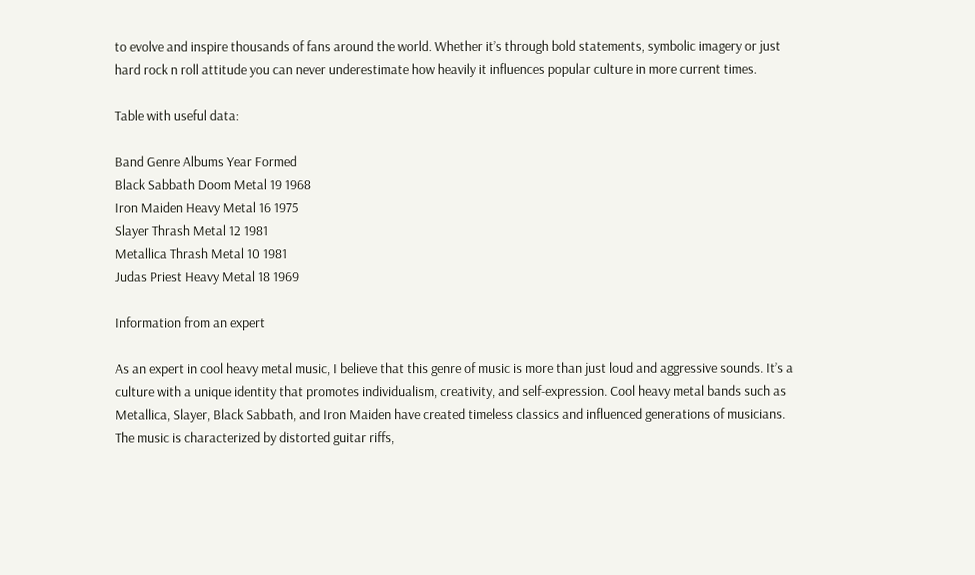to evolve and inspire thousands of fans around the world. Whether it’s through bold statements, symbolic imagery or just hard rock n roll attitude you can never underestimate how heavily it influences popular culture in more current times.

Table with useful data:

Band Genre Albums Year Formed
Black Sabbath Doom Metal 19 1968
Iron Maiden Heavy Metal 16 1975
Slayer Thrash Metal 12 1981
Metallica Thrash Metal 10 1981
Judas Priest Heavy Metal 18 1969

Information from an expert

As an expert in cool heavy metal music, I believe that this genre of music is more than just loud and aggressive sounds. It’s a culture with a unique identity that promotes individualism, creativity, and self-expression. Cool heavy metal bands such as Metallica, Slayer, Black Sabbath, and Iron Maiden have created timeless classics and influenced generations of musicians. The music is characterized by distorted guitar riffs,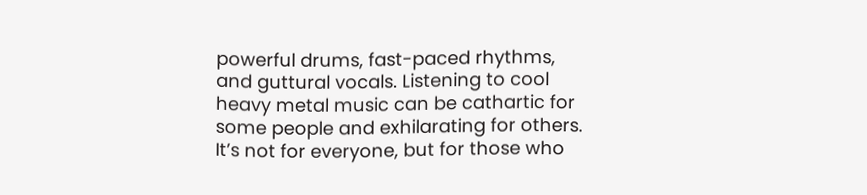powerful drums, fast-paced rhythms, and guttural vocals. Listening to cool heavy metal music can be cathartic for some people and exhilarating for others. It’s not for everyone, but for those who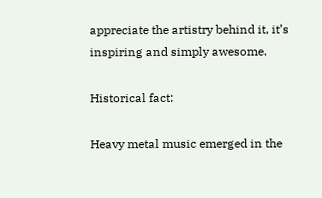appreciate the artistry behind it, it’s inspiring and simply awesome.

Historical fact:

Heavy metal music emerged in the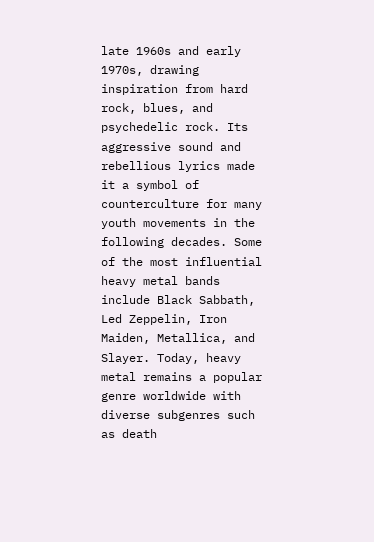late 1960s and early 1970s, drawing inspiration from hard rock, blues, and psychedelic rock. Its aggressive sound and rebellious lyrics made it a symbol of counterculture for many youth movements in the following decades. Some of the most influential heavy metal bands include Black Sabbath, Led Zeppelin, Iron Maiden, Metallica, and Slayer. Today, heavy metal remains a popular genre worldwide with diverse subgenres such as death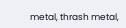metal, thrash metal,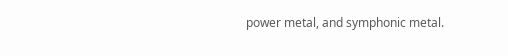power metal, and symphonic metal.